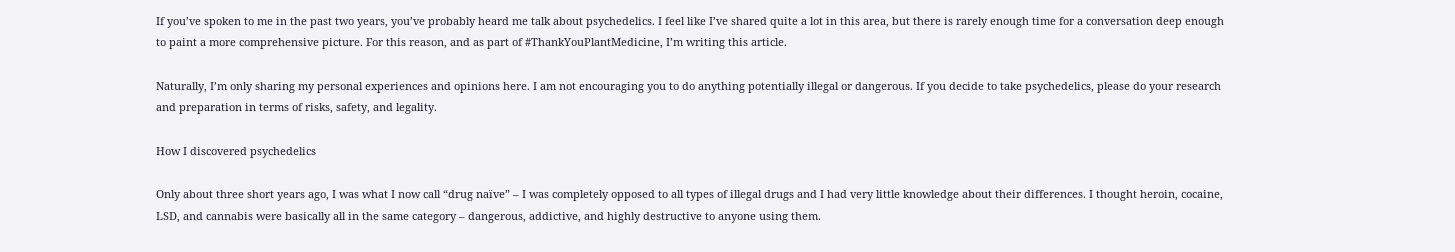If you’ve spoken to me in the past two years, you’ve probably heard me talk about psychedelics. I feel like I’ve shared quite a lot in this area, but there is rarely enough time for a conversation deep enough to paint a more comprehensive picture. For this reason, and as part of #ThankYouPlantMedicine, I’m writing this article.

Naturally, I’m only sharing my personal experiences and opinions here. I am not encouraging you to do anything potentially illegal or dangerous. If you decide to take psychedelics, please do your research and preparation in terms of risks, safety, and legality.

How I discovered psychedelics

Only about three short years ago, I was what I now call “drug naïve” – I was completely opposed to all types of illegal drugs and I had very little knowledge about their differences. I thought heroin, cocaine, LSD, and cannabis were basically all in the same category – dangerous, addictive, and highly destructive to anyone using them.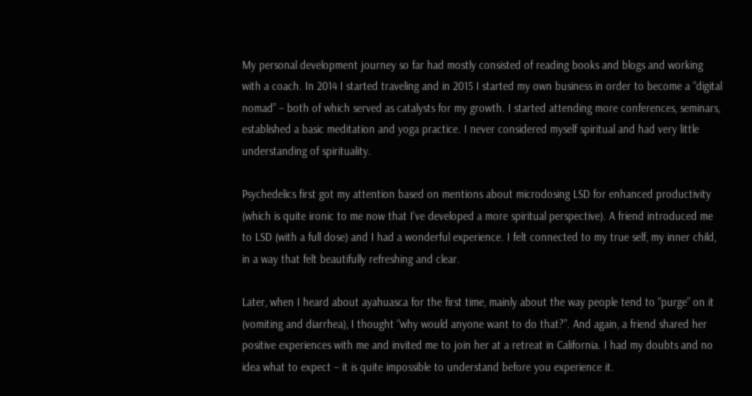My personal development journey so far had mostly consisted of reading books and blogs and working with a coach. In 2014 I started traveling and in 2015 I started my own business in order to become a “digital nomad” – both of which served as catalysts for my growth. I started attending more conferences, seminars, established a basic meditation and yoga practice. I never considered myself spiritual and had very little understanding of spirituality.

Psychedelics first got my attention based on mentions about microdosing LSD for enhanced productivity (which is quite ironic to me now that I’ve developed a more spiritual perspective). A friend introduced me to LSD (with a full dose) and I had a wonderful experience. I felt connected to my true self, my inner child, in a way that felt beautifully refreshing and clear.

Later, when I heard about ayahuasca for the first time, mainly about the way people tend to “purge” on it (vomiting and diarrhea), I thought “why would anyone want to do that?”. And again, a friend shared her positive experiences with me and invited me to join her at a retreat in California. I had my doubts and no idea what to expect – it is quite impossible to understand before you experience it.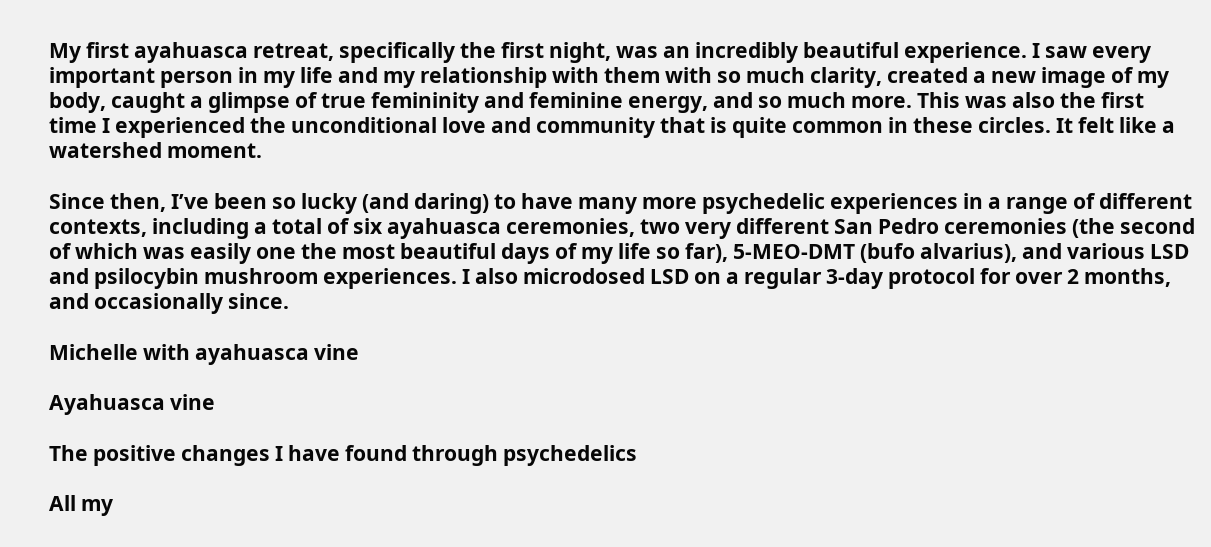My first ayahuasca retreat, specifically the first night, was an incredibly beautiful experience. I saw every important person in my life and my relationship with them with so much clarity, created a new image of my body, caught a glimpse of true femininity and feminine energy, and so much more. This was also the first time I experienced the unconditional love and community that is quite common in these circles. It felt like a watershed moment.

Since then, I’ve been so lucky (and daring) to have many more psychedelic experiences in a range of different contexts, including a total of six ayahuasca ceremonies, two very different San Pedro ceremonies (the second of which was easily one the most beautiful days of my life so far), 5-MEO-DMT (bufo alvarius), and various LSD and psilocybin mushroom experiences. I also microdosed LSD on a regular 3-day protocol for over 2 months, and occasionally since.

Michelle with ayahuasca vine

Ayahuasca vine

The positive changes I have found through psychedelics

All my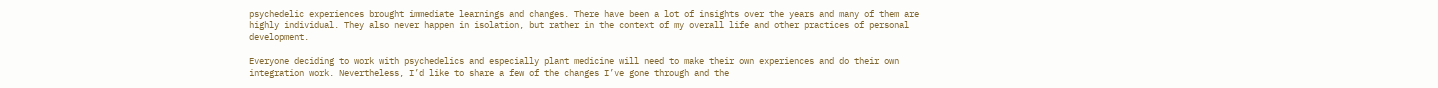psychedelic experiences brought immediate learnings and changes. There have been a lot of insights over the years and many of them are highly individual. They also never happen in isolation, but rather in the context of my overall life and other practices of personal development.

Everyone deciding to work with psychedelics and especially plant medicine will need to make their own experiences and do their own integration work. Nevertheless, I’d like to share a few of the changes I’ve gone through and the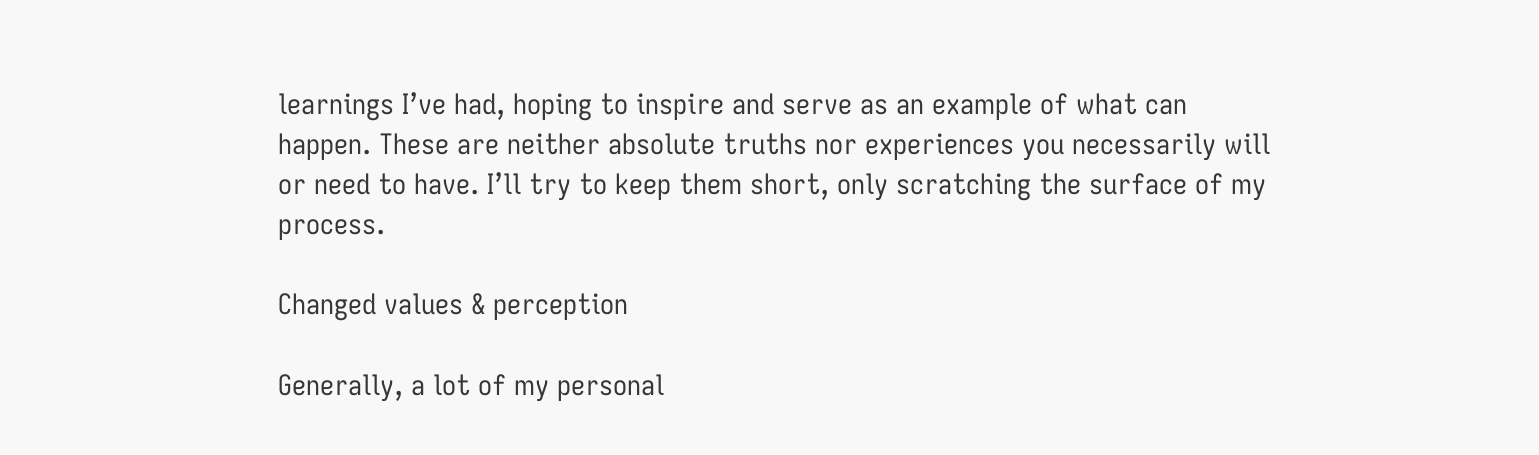learnings I’ve had, hoping to inspire and serve as an example of what can happen. These are neither absolute truths nor experiences you necessarily will or need to have. I’ll try to keep them short, only scratching the surface of my process.

Changed values & perception

Generally, a lot of my personal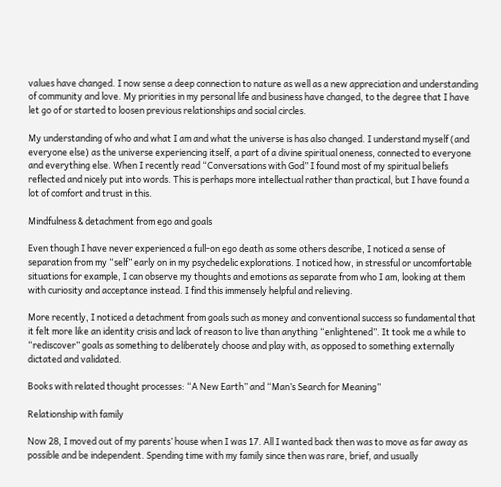values have changed. I now sense a deep connection to nature as well as a new appreciation and understanding of community and love. My priorities in my personal life and business have changed, to the degree that I have let go of or started to loosen previous relationships and social circles.

My understanding of who and what I am and what the universe is has also changed. I understand myself (and everyone else) as the universe experiencing itself, a part of a divine spiritual oneness, connected to everyone and everything else. When I recently read “Conversations with God” I found most of my spiritual beliefs reflected and nicely put into words. This is perhaps more intellectual rather than practical, but I have found a lot of comfort and trust in this.

Mindfulness & detachment from ego and goals

Even though I have never experienced a full-on ego death as some others describe, I noticed a sense of separation from my “self” early on in my psychedelic explorations. I noticed how, in stressful or uncomfortable situations for example, I can observe my thoughts and emotions as separate from who I am, looking at them with curiosity and acceptance instead. I find this immensely helpful and relieving.

More recently, I noticed a detachment from goals such as money and conventional success so fundamental that it felt more like an identity crisis and lack of reason to live than anything “enlightened”. It took me a while to “rediscover” goals as something to deliberately choose and play with, as opposed to something externally dictated and validated.

Books with related thought processes: “A New Earth” and “Man’s Search for Meaning”

Relationship with family

Now 28, I moved out of my parents’ house when I was 17. All I wanted back then was to move as far away as possible and be independent. Spending time with my family since then was rare, brief, and usually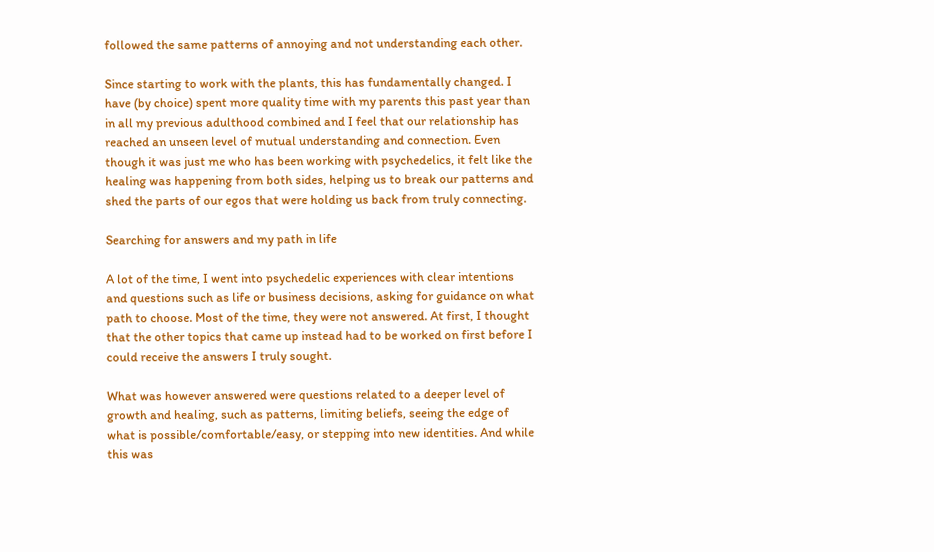followed the same patterns of annoying and not understanding each other.

Since starting to work with the plants, this has fundamentally changed. I have (by choice) spent more quality time with my parents this past year than in all my previous adulthood combined and I feel that our relationship has reached an unseen level of mutual understanding and connection. Even though it was just me who has been working with psychedelics, it felt like the healing was happening from both sides, helping us to break our patterns and shed the parts of our egos that were holding us back from truly connecting.

Searching for answers and my path in life

A lot of the time, I went into psychedelic experiences with clear intentions and questions such as life or business decisions, asking for guidance on what path to choose. Most of the time, they were not answered. At first, I thought that the other topics that came up instead had to be worked on first before I could receive the answers I truly sought.

What was however answered were questions related to a deeper level of growth and healing, such as patterns, limiting beliefs, seeing the edge of what is possible/comfortable/easy, or stepping into new identities. And while this was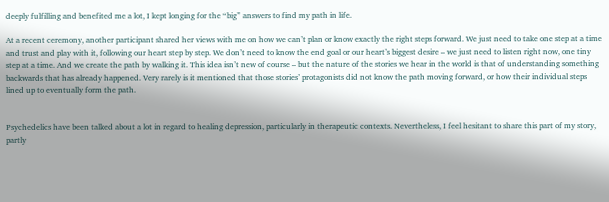deeply fulfilling and benefited me a lot, I kept longing for the “big” answers to find my path in life.

At a recent ceremony, another participant shared her views with me on how we can’t plan or know exactly the right steps forward. We just need to take one step at a time and trust and play with it, following our heart step by step. We don’t need to know the end goal or our heart’s biggest desire – we just need to listen right now, one tiny step at a time. And we create the path by walking it. This idea isn’t new of course – but the nature of the stories we hear in the world is that of understanding something backwards that has already happened. Very rarely is it mentioned that those stories’ protagonists did not know the path moving forward, or how their individual steps lined up to eventually form the path.


Psychedelics have been talked about a lot in regard to healing depression, particularly in therapeutic contexts. Nevertheless, I feel hesitant to share this part of my story, partly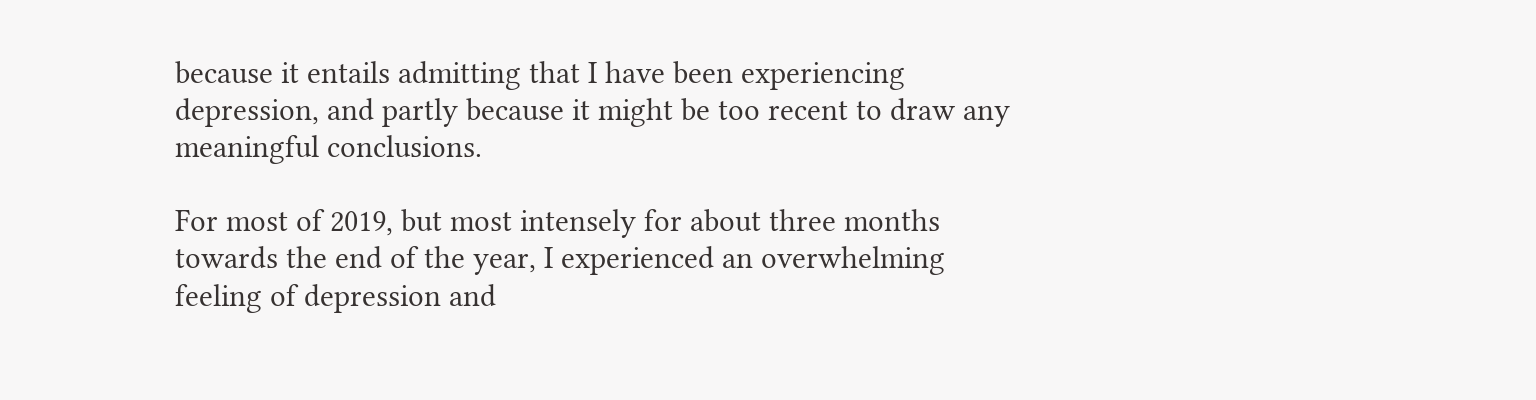because it entails admitting that I have been experiencing depression, and partly because it might be too recent to draw any meaningful conclusions.

For most of 2019, but most intensely for about three months towards the end of the year, I experienced an overwhelming feeling of depression and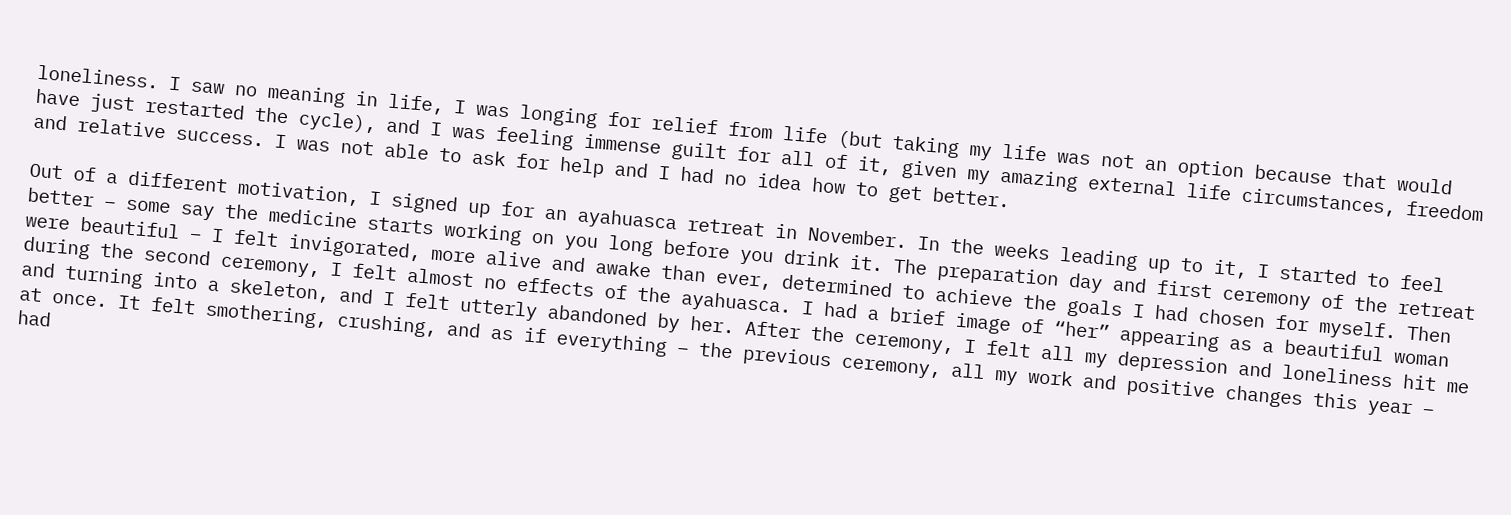loneliness. I saw no meaning in life, I was longing for relief from life (but taking my life was not an option because that would have just restarted the cycle), and I was feeling immense guilt for all of it, given my amazing external life circumstances, freedom and relative success. I was not able to ask for help and I had no idea how to get better.

Out of a different motivation, I signed up for an ayahuasca retreat in November. In the weeks leading up to it, I started to feel better – some say the medicine starts working on you long before you drink it. The preparation day and first ceremony of the retreat were beautiful – I felt invigorated, more alive and awake than ever, determined to achieve the goals I had chosen for myself. Then during the second ceremony, I felt almost no effects of the ayahuasca. I had a brief image of “her” appearing as a beautiful woman and turning into a skeleton, and I felt utterly abandoned by her. After the ceremony, I felt all my depression and loneliness hit me at once. It felt smothering, crushing, and as if everything – the previous ceremony, all my work and positive changes this year – had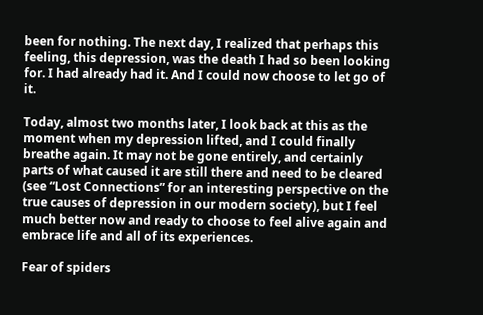been for nothing. The next day, I realized that perhaps this feeling, this depression, was the death I had so been looking for. I had already had it. And I could now choose to let go of it.

Today, almost two months later, I look back at this as the moment when my depression lifted, and I could finally breathe again. It may not be gone entirely, and certainly parts of what caused it are still there and need to be cleared (see “Lost Connections” for an interesting perspective on the true causes of depression in our modern society), but I feel much better now and ready to choose to feel alive again and embrace life and all of its experiences.

Fear of spiders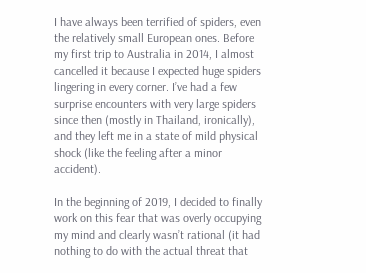I have always been terrified of spiders, even the relatively small European ones. Before my first trip to Australia in 2014, I almost cancelled it because I expected huge spiders lingering in every corner. I’ve had a few surprise encounters with very large spiders since then (mostly in Thailand, ironically), and they left me in a state of mild physical shock (like the feeling after a minor accident).

In the beginning of 2019, I decided to finally work on this fear that was overly occupying my mind and clearly wasn’t rational (it had nothing to do with the actual threat that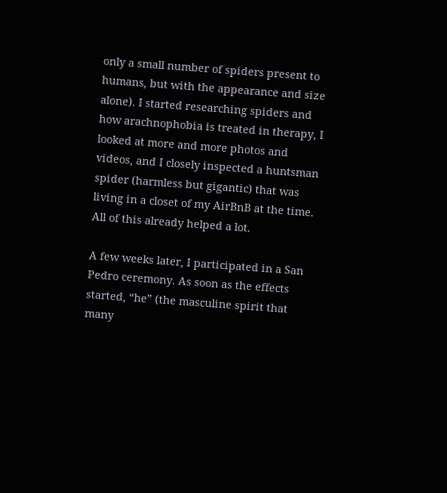only a small number of spiders present to humans, but with the appearance and size alone). I started researching spiders and how arachnophobia is treated in therapy, I looked at more and more photos and videos, and I closely inspected a huntsman spider (harmless but gigantic) that was living in a closet of my AirBnB at the time. All of this already helped a lot.

A few weeks later, I participated in a San Pedro ceremony. As soon as the effects started, “he” (the masculine spirit that many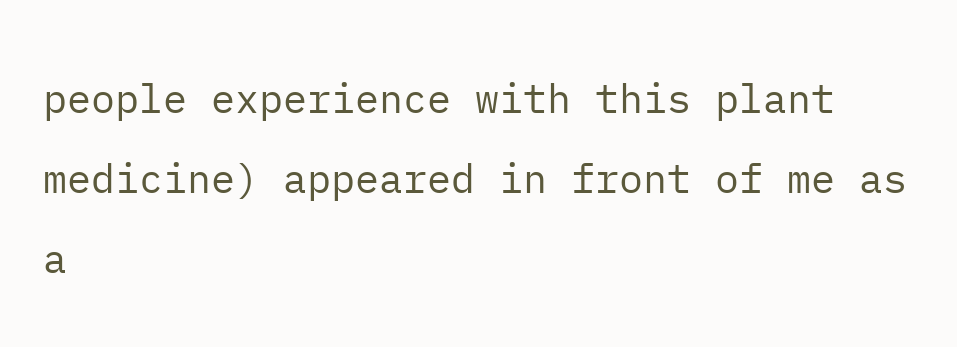people experience with this plant medicine) appeared in front of me as a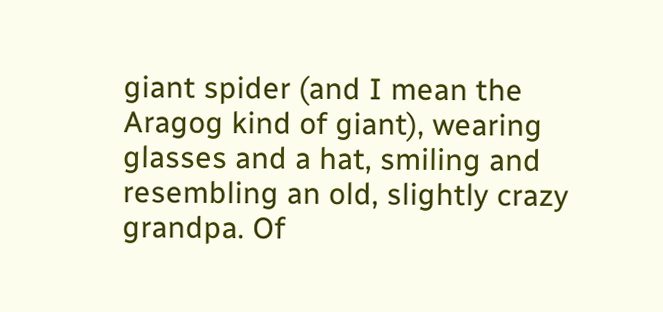giant spider (and I mean the Aragog kind of giant), wearing glasses and a hat, smiling and resembling an old, slightly crazy grandpa. Of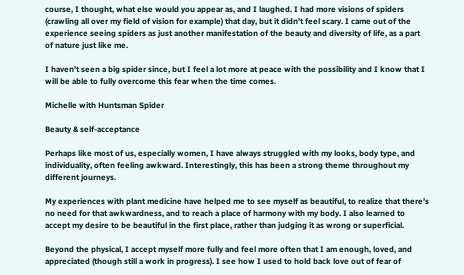course, I thought, what else would you appear as, and I laughed. I had more visions of spiders (crawling all over my field of vision for example) that day, but it didn’t feel scary. I came out of the experience seeing spiders as just another manifestation of the beauty and diversity of life, as a part of nature just like me.

I haven’t seen a big spider since, but I feel a lot more at peace with the possibility and I know that I will be able to fully overcome this fear when the time comes.

Michelle with Huntsman Spider

Beauty & self-acceptance

Perhaps like most of us, especially women, I have always struggled with my looks, body type, and individuality, often feeling awkward. Interestingly, this has been a strong theme throughout my different journeys.

My experiences with plant medicine have helped me to see myself as beautiful, to realize that there’s no need for that awkwardness, and to reach a place of harmony with my body. I also learned to accept my desire to be beautiful in the first place, rather than judging it as wrong or superficial.

Beyond the physical, I accept myself more fully and feel more often that I am enough, loved, and appreciated (though still a work in progress). I see how I used to hold back love out of fear of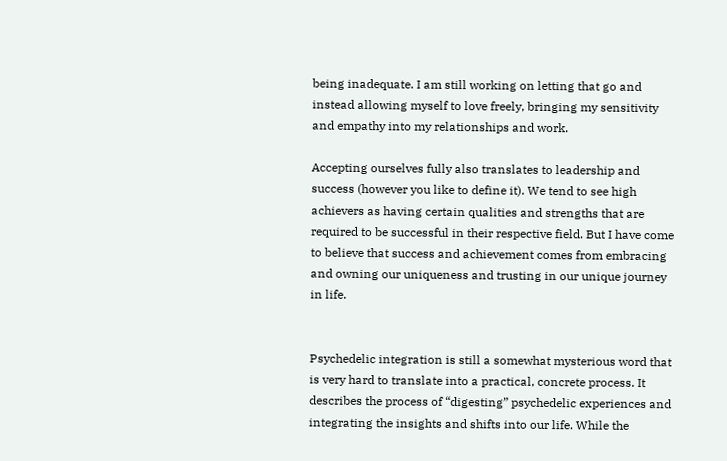being inadequate. I am still working on letting that go and instead allowing myself to love freely, bringing my sensitivity and empathy into my relationships and work.

Accepting ourselves fully also translates to leadership and success (however you like to define it). We tend to see high achievers as having certain qualities and strengths that are required to be successful in their respective field. But I have come to believe that success and achievement comes from embracing and owning our uniqueness and trusting in our unique journey in life.


Psychedelic integration is still a somewhat mysterious word that is very hard to translate into a practical, concrete process. It describes the process of “digesting” psychedelic experiences and integrating the insights and shifts into our life. While the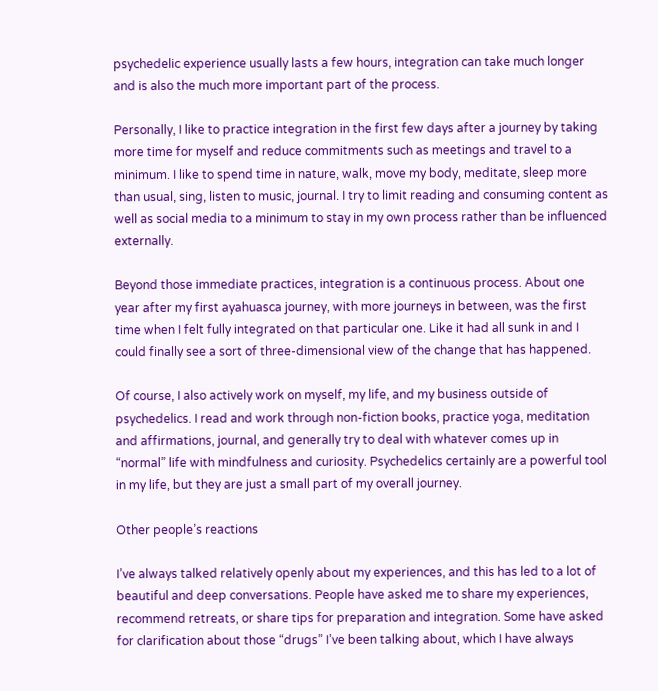psychedelic experience usually lasts a few hours, integration can take much longer and is also the much more important part of the process.

Personally, I like to practice integration in the first few days after a journey by taking more time for myself and reduce commitments such as meetings and travel to a minimum. I like to spend time in nature, walk, move my body, meditate, sleep more than usual, sing, listen to music, journal. I try to limit reading and consuming content as well as social media to a minimum to stay in my own process rather than be influenced externally.

Beyond those immediate practices, integration is a continuous process. About one year after my first ayahuasca journey, with more journeys in between, was the first time when I felt fully integrated on that particular one. Like it had all sunk in and I could finally see a sort of three-dimensional view of the change that has happened.

Of course, I also actively work on myself, my life, and my business outside of psychedelics. I read and work through non-fiction books, practice yoga, meditation and affirmations, journal, and generally try to deal with whatever comes up in “normal” life with mindfulness and curiosity. Psychedelics certainly are a powerful tool in my life, but they are just a small part of my overall journey.

Other people’s reactions

I’ve always talked relatively openly about my experiences, and this has led to a lot of beautiful and deep conversations. People have asked me to share my experiences, recommend retreats, or share tips for preparation and integration. Some have asked for clarification about those “drugs” I’ve been talking about, which I have always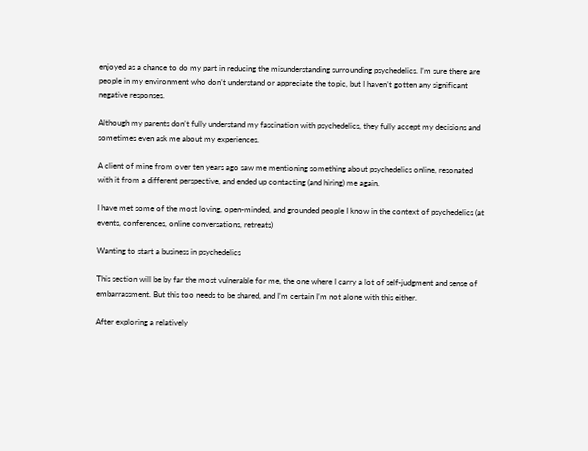enjoyed as a chance to do my part in reducing the misunderstanding surrounding psychedelics. I’m sure there are people in my environment who don’t understand or appreciate the topic, but I haven’t gotten any significant negative responses.

Although my parents don’t fully understand my fascination with psychedelics, they fully accept my decisions and sometimes even ask me about my experiences.

A client of mine from over ten years ago saw me mentioning something about psychedelics online, resonated with it from a different perspective, and ended up contacting (and hiring) me again.

I have met some of the most loving, open-minded, and grounded people I know in the context of psychedelics (at events, conferences, online conversations, retreats)

Wanting to start a business in psychedelics

This section will be by far the most vulnerable for me, the one where I carry a lot of self-judgment and sense of embarrassment. But this too needs to be shared, and I’m certain I’m not alone with this either.

After exploring a relatively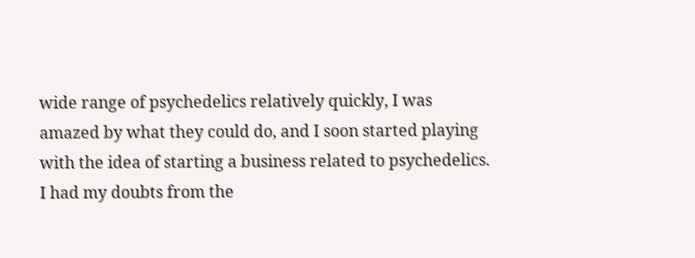wide range of psychedelics relatively quickly, I was amazed by what they could do, and I soon started playing with the idea of starting a business related to psychedelics. I had my doubts from the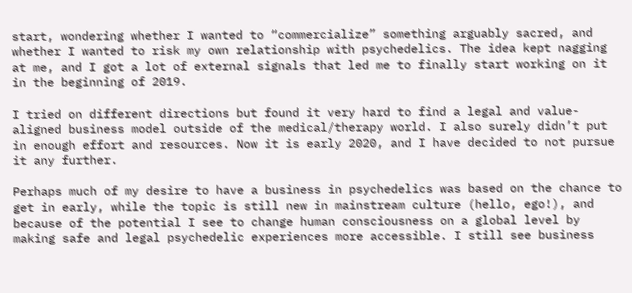start, wondering whether I wanted to “commercialize” something arguably sacred, and whether I wanted to risk my own relationship with psychedelics. The idea kept nagging at me, and I got a lot of external signals that led me to finally start working on it in the beginning of 2019.

I tried on different directions but found it very hard to find a legal and value-aligned business model outside of the medical/therapy world. I also surely didn’t put in enough effort and resources. Now it is early 2020, and I have decided to not pursue it any further.

Perhaps much of my desire to have a business in psychedelics was based on the chance to get in early, while the topic is still new in mainstream culture (hello, ego!), and because of the potential I see to change human consciousness on a global level by making safe and legal psychedelic experiences more accessible. I still see business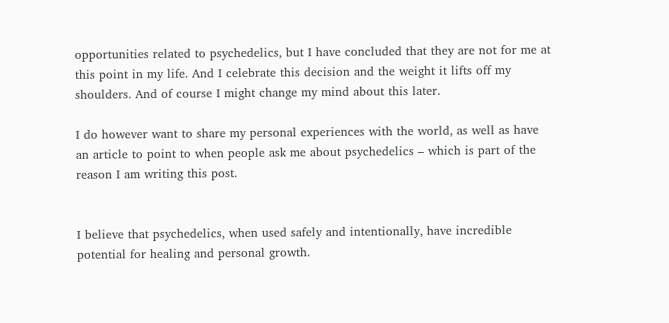opportunities related to psychedelics, but I have concluded that they are not for me at this point in my life. And I celebrate this decision and the weight it lifts off my shoulders. And of course I might change my mind about this later.

I do however want to share my personal experiences with the world, as well as have an article to point to when people ask me about psychedelics – which is part of the reason I am writing this post.


I believe that psychedelics, when used safely and intentionally, have incredible potential for healing and personal growth.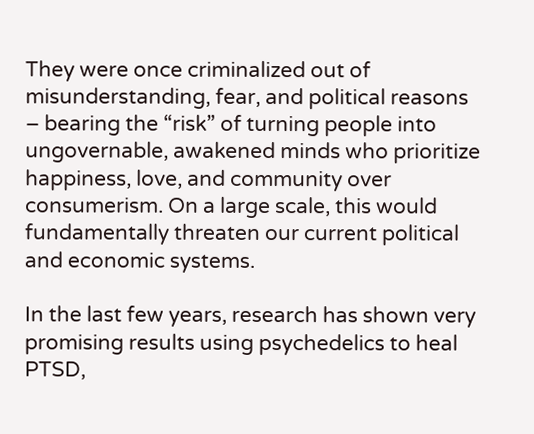They were once criminalized out of misunderstanding, fear, and political reasons – bearing the “risk” of turning people into ungovernable, awakened minds who prioritize happiness, love, and community over consumerism. On a large scale, this would fundamentally threaten our current political and economic systems.

In the last few years, research has shown very promising results using psychedelics to heal PTSD,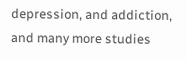depression, and addiction, and many more studies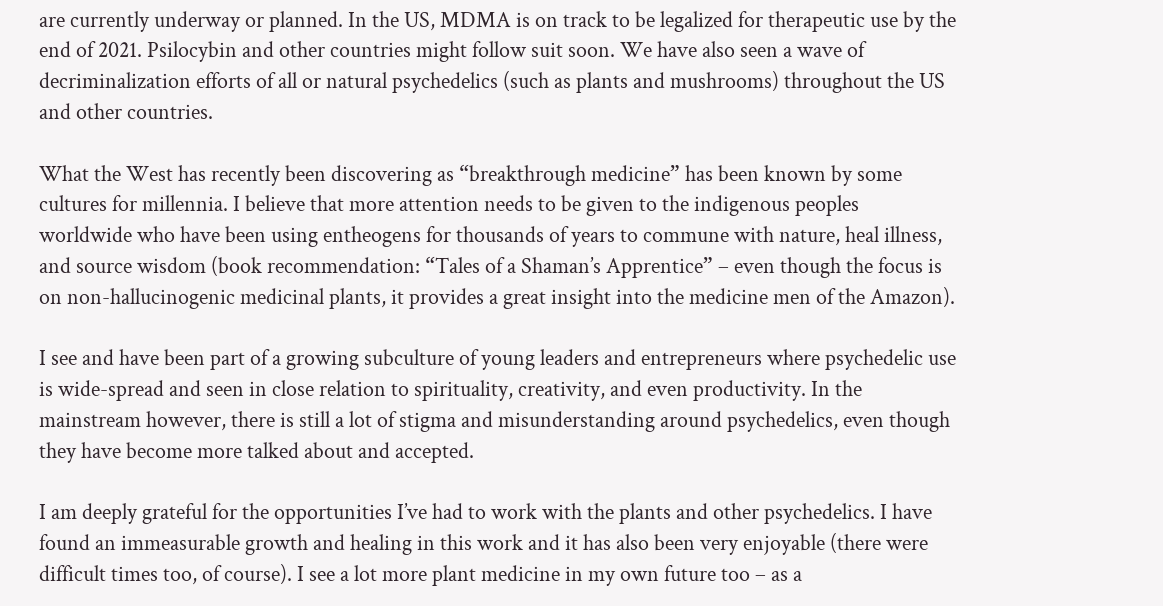are currently underway or planned. In the US, MDMA is on track to be legalized for therapeutic use by the end of 2021. Psilocybin and other countries might follow suit soon. We have also seen a wave of decriminalization efforts of all or natural psychedelics (such as plants and mushrooms) throughout the US and other countries.

What the West has recently been discovering as “breakthrough medicine” has been known by some cultures for millennia. I believe that more attention needs to be given to the indigenous peoples worldwide who have been using entheogens for thousands of years to commune with nature, heal illness, and source wisdom (book recommendation: “Tales of a Shaman’s Apprentice” – even though the focus is on non-hallucinogenic medicinal plants, it provides a great insight into the medicine men of the Amazon).

I see and have been part of a growing subculture of young leaders and entrepreneurs where psychedelic use is wide-spread and seen in close relation to spirituality, creativity, and even productivity. In the mainstream however, there is still a lot of stigma and misunderstanding around psychedelics, even though they have become more talked about and accepted.

I am deeply grateful for the opportunities I’ve had to work with the plants and other psychedelics. I have found an immeasurable growth and healing in this work and it has also been very enjoyable (there were difficult times too, of course). I see a lot more plant medicine in my own future too – as a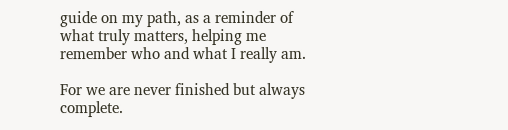guide on my path, as a reminder of what truly matters, helping me remember who and what I really am.

For we are never finished but always complete.